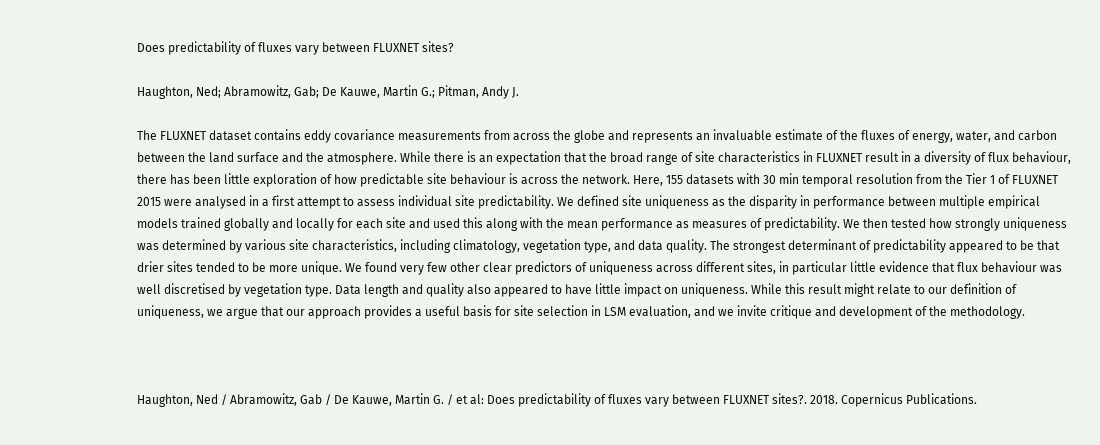Does predictability of fluxes vary between FLUXNET sites?

Haughton, Ned; Abramowitz, Gab; De Kauwe, Martin G.; Pitman, Andy J.

The FLUXNET dataset contains eddy covariance measurements from across the globe and represents an invaluable estimate of the fluxes of energy, water, and carbon between the land surface and the atmosphere. While there is an expectation that the broad range of site characteristics in FLUXNET result in a diversity of flux behaviour, there has been little exploration of how predictable site behaviour is across the network. Here, 155 datasets with 30 min temporal resolution from the Tier 1 of FLUXNET 2015 were analysed in a first attempt to assess individual site predictability. We defined site uniqueness as the disparity in performance between multiple empirical models trained globally and locally for each site and used this along with the mean performance as measures of predictability. We then tested how strongly uniqueness was determined by various site characteristics, including climatology, vegetation type, and data quality. The strongest determinant of predictability appeared to be that drier sites tended to be more unique. We found very few other clear predictors of uniqueness across different sites, in particular little evidence that flux behaviour was well discretised by vegetation type. Data length and quality also appeared to have little impact on uniqueness. While this result might relate to our definition of uniqueness, we argue that our approach provides a useful basis for site selection in LSM evaluation, and we invite critique and development of the methodology.



Haughton, Ned / Abramowitz, Gab / De Kauwe, Martin G. / et al: Does predictability of fluxes vary between FLUXNET sites?. 2018. Copernicus Publications.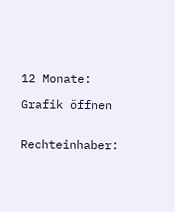12 Monate:

Grafik öffnen


Rechteinhaber: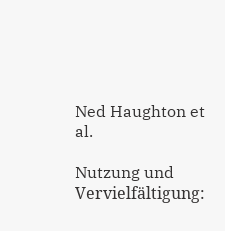Ned Haughton et al.

Nutzung und Vervielfältigung: